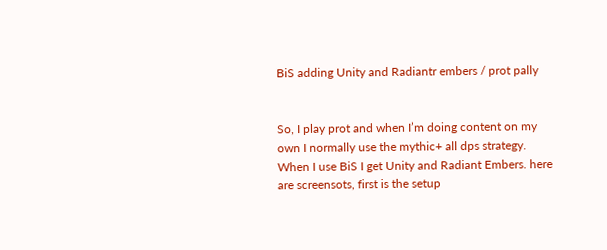BiS adding Unity and Radiantr embers / prot pally


So, I play prot and when I’m doing content on my own I normally use the mythic+ all dps strategy. When I use BiS I get Unity and Radiant Embers. here are screensots, first is the setup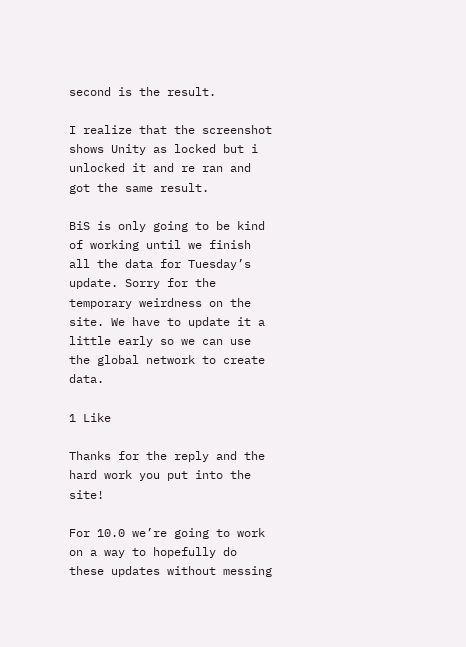second is the result.

I realize that the screenshot shows Unity as locked but i unlocked it and re ran and got the same result.

BiS is only going to be kind of working until we finish all the data for Tuesday’s update. Sorry for the temporary weirdness on the site. We have to update it a little early so we can use the global network to create data.

1 Like

Thanks for the reply and the hard work you put into the site!

For 10.0 we’re going to work on a way to hopefully do these updates without messing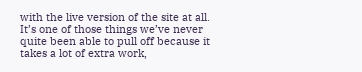with the live version of the site at all. It’s one of those things we’ve never quite been able to pull off because it takes a lot of extra work,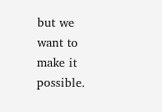but we want to make it possible.